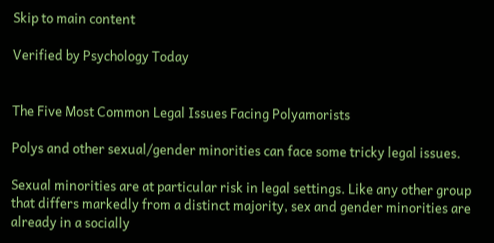Skip to main content

Verified by Psychology Today


The Five Most Common Legal Issues Facing Polyamorists

Polys and other sexual/gender minorities can face some tricky legal issues.

Sexual minorities are at particular risk in legal settings. Like any other group that differs markedly from a distinct majority, sex and gender minorities are already in a socially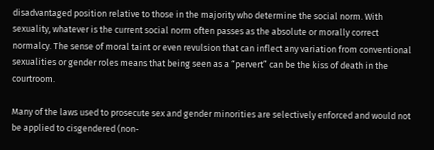disadvantaged position relative to those in the majority who determine the social norm. With sexuality, whatever is the current social norm often passes as the absolute or morally correct normalcy. The sense of moral taint or even revulsion that can inflect any variation from conventional sexualities or gender roles means that being seen as a “pervert” can be the kiss of death in the courtroom.

Many of the laws used to prosecute sex and gender minorities are selectively enforced and would not be applied to cisgendered (non-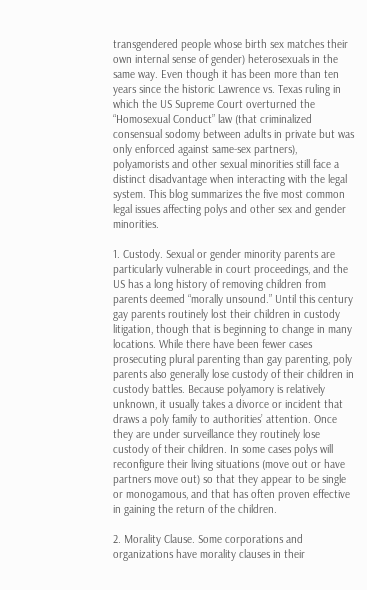transgendered people whose birth sex matches their own internal sense of gender) heterosexuals in the same way. Even though it has been more than ten years since the historic Lawrence vs. Texas ruling in which the US Supreme Court overturned the “Homosexual Conduct” law (that criminalized consensual sodomy between adults in private but was only enforced against same-sex partners), polyamorists and other sexual minorities still face a distinct disadvantage when interacting with the legal system. This blog summarizes the five most common legal issues affecting polys and other sex and gender minorities.

1. Custody. Sexual or gender minority parents are particularly vulnerable in court proceedings, and the US has a long history of removing children from parents deemed “morally unsound.” Until this century gay parents routinely lost their children in custody litigation, though that is beginning to change in many locations. While there have been fewer cases prosecuting plural parenting than gay parenting, poly parents also generally lose custody of their children in custody battles. Because polyamory is relatively unknown, it usually takes a divorce or incident that draws a poly family to authorities’ attention. Once they are under surveillance they routinely lose custody of their children. In some cases polys will reconfigure their living situations (move out or have partners move out) so that they appear to be single or monogamous, and that has often proven effective in gaining the return of the children.

2. Morality Clause. Some corporations and organizations have morality clauses in their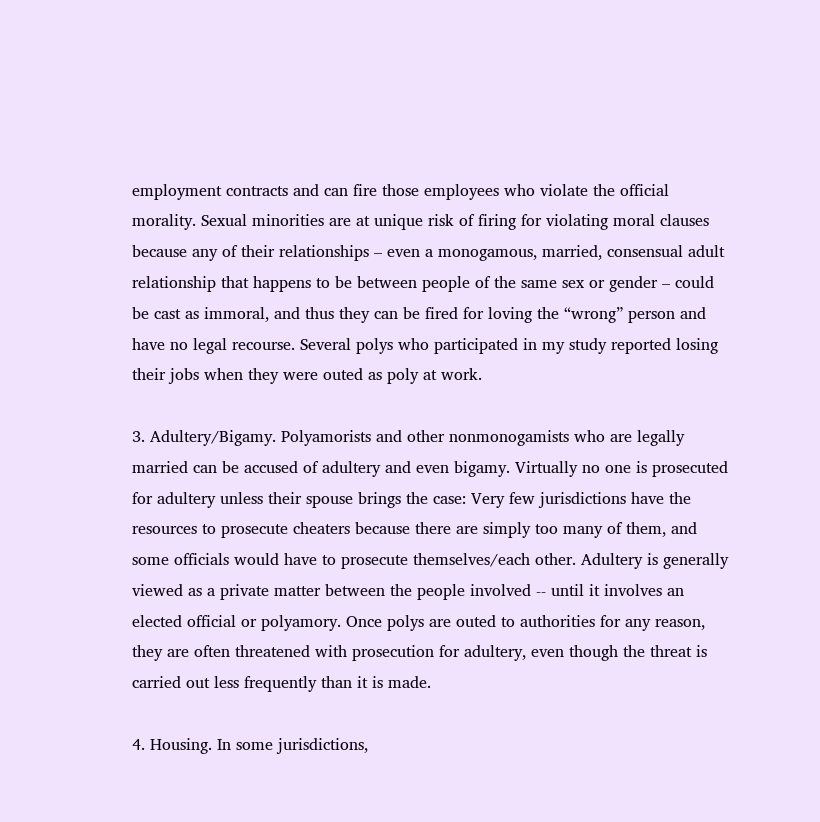employment contracts and can fire those employees who violate the official morality. Sexual minorities are at unique risk of firing for violating moral clauses because any of their relationships – even a monogamous, married, consensual adult relationship that happens to be between people of the same sex or gender – could be cast as immoral, and thus they can be fired for loving the “wrong” person and have no legal recourse. Several polys who participated in my study reported losing their jobs when they were outed as poly at work.

3. Adultery/Bigamy. Polyamorists and other nonmonogamists who are legally married can be accused of adultery and even bigamy. Virtually no one is prosecuted for adultery unless their spouse brings the case: Very few jurisdictions have the resources to prosecute cheaters because there are simply too many of them, and some officials would have to prosecute themselves/each other. Adultery is generally viewed as a private matter between the people involved -- until it involves an elected official or polyamory. Once polys are outed to authorities for any reason, they are often threatened with prosecution for adultery, even though the threat is carried out less frequently than it is made.

4. Housing. In some jurisdictions,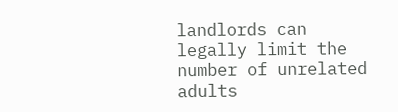landlords can legally limit the number of unrelated adults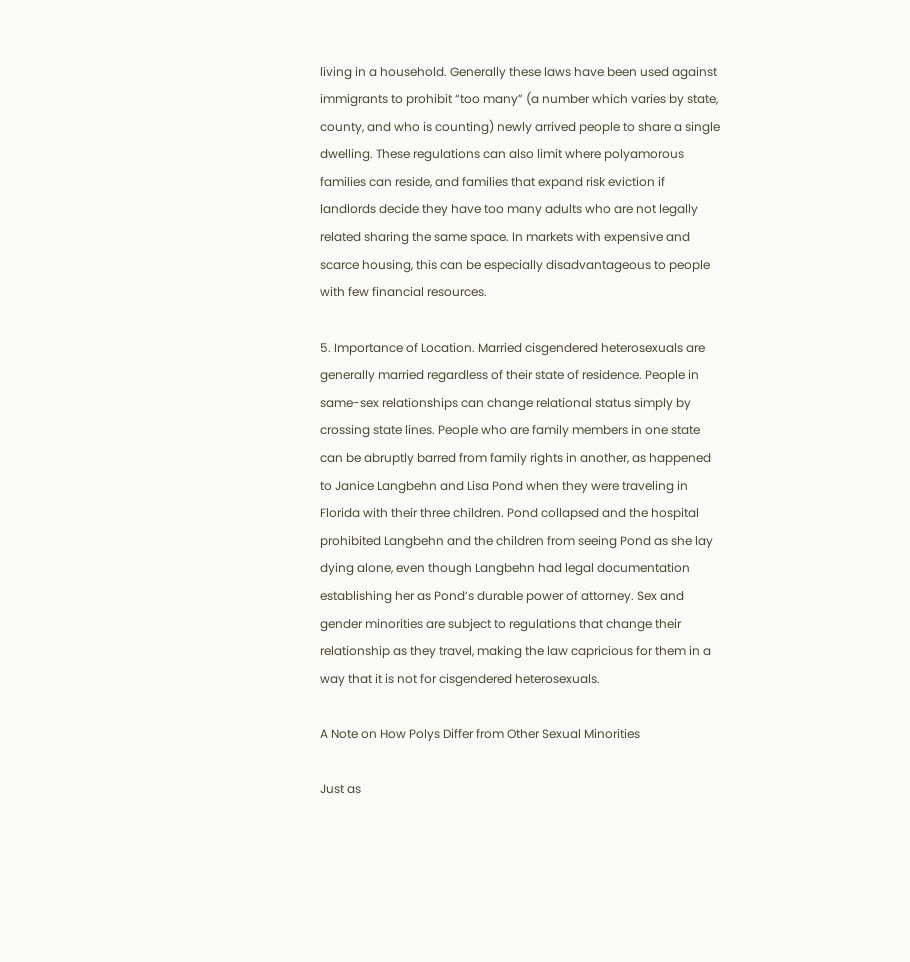living in a household. Generally these laws have been used against immigrants to prohibit “too many” (a number which varies by state, county, and who is counting) newly arrived people to share a single dwelling. These regulations can also limit where polyamorous families can reside, and families that expand risk eviction if landlords decide they have too many adults who are not legally related sharing the same space. In markets with expensive and scarce housing, this can be especially disadvantageous to people with few financial resources.

5. Importance of Location. Married cisgendered heterosexuals are generally married regardless of their state of residence. People in same-sex relationships can change relational status simply by crossing state lines. People who are family members in one state can be abruptly barred from family rights in another, as happened to Janice Langbehn and Lisa Pond when they were traveling in Florida with their three children. Pond collapsed and the hospital prohibited Langbehn and the children from seeing Pond as she lay dying alone, even though Langbehn had legal documentation establishing her as Pond’s durable power of attorney. Sex and gender minorities are subject to regulations that change their relationship as they travel, making the law capricious for them in a way that it is not for cisgendered heterosexuals.

A Note on How Polys Differ from Other Sexual Minorities

Just as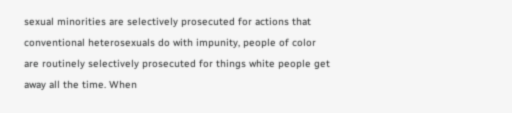sexual minorities are selectively prosecuted for actions that conventional heterosexuals do with impunity, people of color are routinely selectively prosecuted for things white people get away all the time. When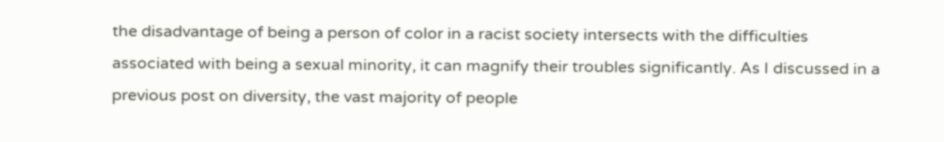the disadvantage of being a person of color in a racist society intersects with the difficulties associated with being a sexual minority, it can magnify their troubles significantly. As I discussed in a previous post on diversity, the vast majority of people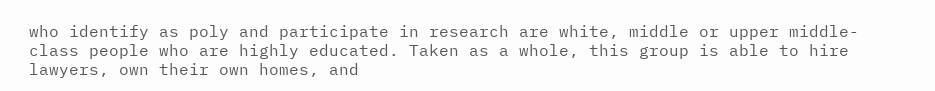who identify as poly and participate in research are white, middle or upper middle-class people who are highly educated. Taken as a whole, this group is able to hire lawyers, own their own homes, and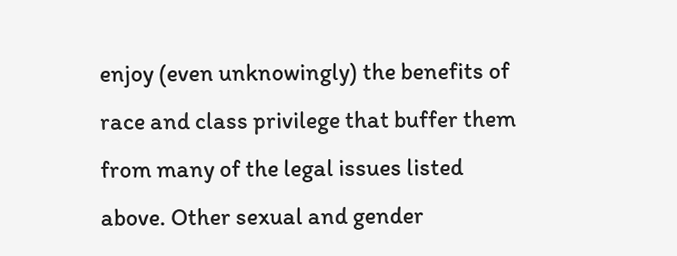enjoy (even unknowingly) the benefits of race and class privilege that buffer them from many of the legal issues listed above. Other sexual and gender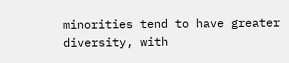minorities tend to have greater diversity, with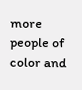more people of color and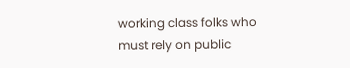working class folks who must rely on public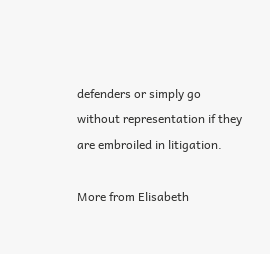defenders or simply go without representation if they are embroiled in litigation.

More from Elisabeth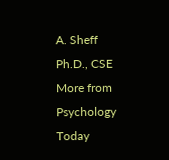A. Sheff Ph.D., CSE
More from Psychology Today